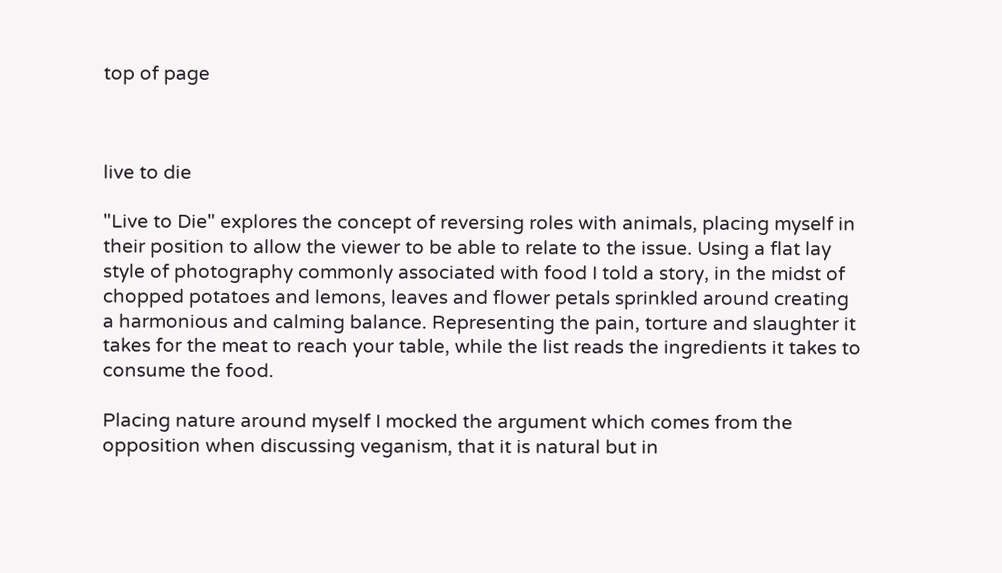top of page



live to die

"Live to Die" explores the concept of reversing roles with animals, placing myself in their position to allow the viewer to be able to relate to the issue. Using a flat lay style of photography commonly associated with food I told a story, in the midst of chopped potatoes and lemons, leaves and flower petals sprinkled around creating a harmonious and calming balance. Representing the pain, torture and slaughter it takes for the meat to reach your table, while the list reads the ingredients it takes to consume the food.

Placing nature around myself I mocked the argument which comes from the opposition when discussing veganism, that it is natural but in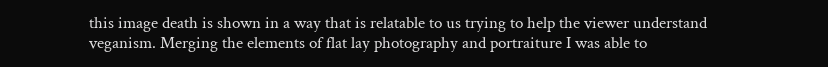this image death is shown in a way that is relatable to us trying to help the viewer understand veganism. Merging the elements of flat lay photography and portraiture I was able to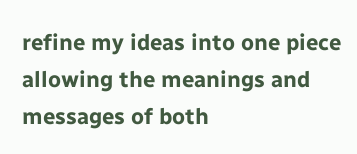refine my ideas into one piece allowing the meanings and messages of both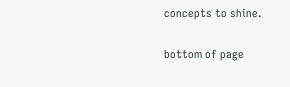concepts to shine.

bottom of page